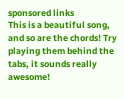sponsored links
This is a beautiful song, and so are the chords! Try playing them behind the tabs, it sounds really awesome!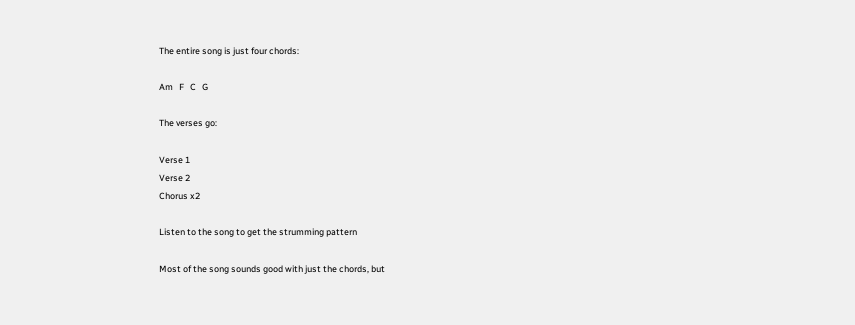The entire song is just four chords:

Am   F   C   G

The verses go:

Verse 1
Verse 2
Chorus x2

Listen to the song to get the strumming pattern

Most of the song sounds good with just the chords, but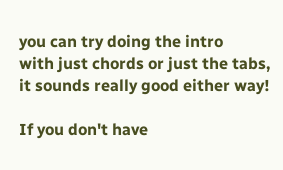you can try doing the intro
with just chords or just the tabs, it sounds really good either way!

If you don't have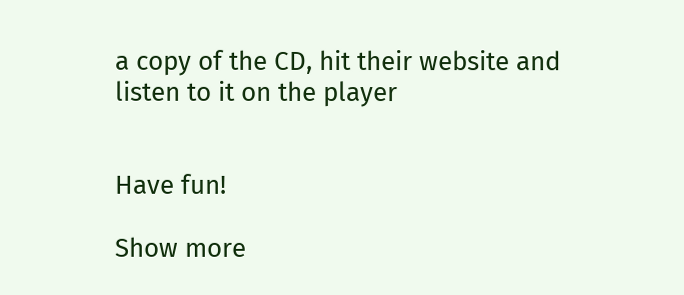a copy of the CD, hit their website and listen to it on the player


Have fun!

Show more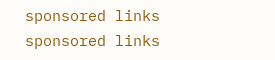sponsored links
sponsored links